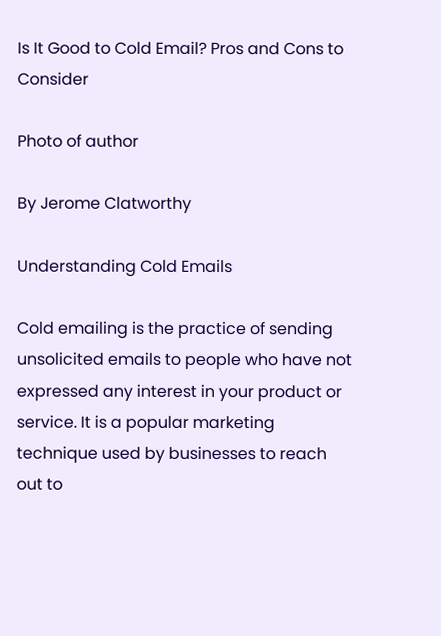Is It Good to Cold Email? Pros and Cons to Consider

Photo of author

By Jerome Clatworthy

Understanding Cold Emails

Cold emailing is the practice of sending unsolicited emails to people who have not expressed any interest in your product or service. It is a popular marketing technique used by businesses to reach out to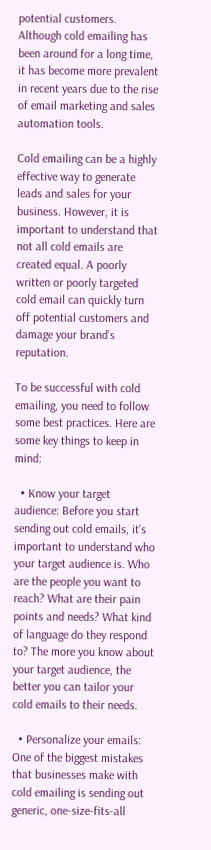potential customers. Although cold emailing has been around for a long time, it has become more prevalent in recent years due to the rise of email marketing and sales automation tools.

Cold emailing can be a highly effective way to generate leads and sales for your business. However, it is important to understand that not all cold emails are created equal. A poorly written or poorly targeted cold email can quickly turn off potential customers and damage your brand’s reputation.

To be successful with cold emailing, you need to follow some best practices. Here are some key things to keep in mind:

  • Know your target audience: Before you start sending out cold emails, it’s important to understand who your target audience is. Who are the people you want to reach? What are their pain points and needs? What kind of language do they respond to? The more you know about your target audience, the better you can tailor your cold emails to their needs.

  • Personalize your emails: One of the biggest mistakes that businesses make with cold emailing is sending out generic, one-size-fits-all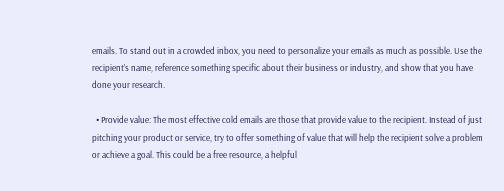emails. To stand out in a crowded inbox, you need to personalize your emails as much as possible. Use the recipient’s name, reference something specific about their business or industry, and show that you have done your research.

  • Provide value: The most effective cold emails are those that provide value to the recipient. Instead of just pitching your product or service, try to offer something of value that will help the recipient solve a problem or achieve a goal. This could be a free resource, a helpful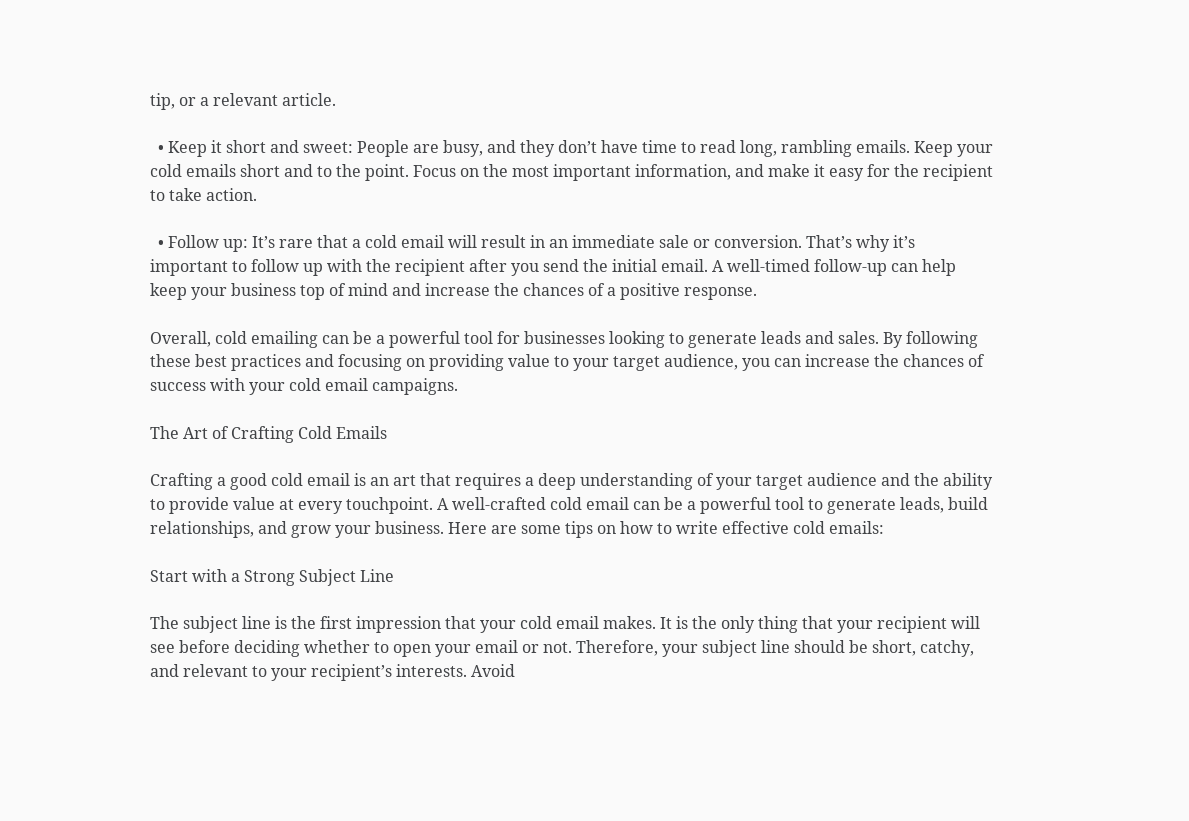tip, or a relevant article.

  • Keep it short and sweet: People are busy, and they don’t have time to read long, rambling emails. Keep your cold emails short and to the point. Focus on the most important information, and make it easy for the recipient to take action.

  • Follow up: It’s rare that a cold email will result in an immediate sale or conversion. That’s why it’s important to follow up with the recipient after you send the initial email. A well-timed follow-up can help keep your business top of mind and increase the chances of a positive response.

Overall, cold emailing can be a powerful tool for businesses looking to generate leads and sales. By following these best practices and focusing on providing value to your target audience, you can increase the chances of success with your cold email campaigns.

The Art of Crafting Cold Emails

Crafting a good cold email is an art that requires a deep understanding of your target audience and the ability to provide value at every touchpoint. A well-crafted cold email can be a powerful tool to generate leads, build relationships, and grow your business. Here are some tips on how to write effective cold emails:

Start with a Strong Subject Line

The subject line is the first impression that your cold email makes. It is the only thing that your recipient will see before deciding whether to open your email or not. Therefore, your subject line should be short, catchy, and relevant to your recipient’s interests. Avoid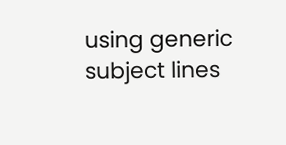using generic subject lines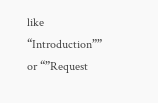like “Introduction”” or “”Request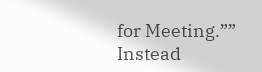for Meeting.”” Instead